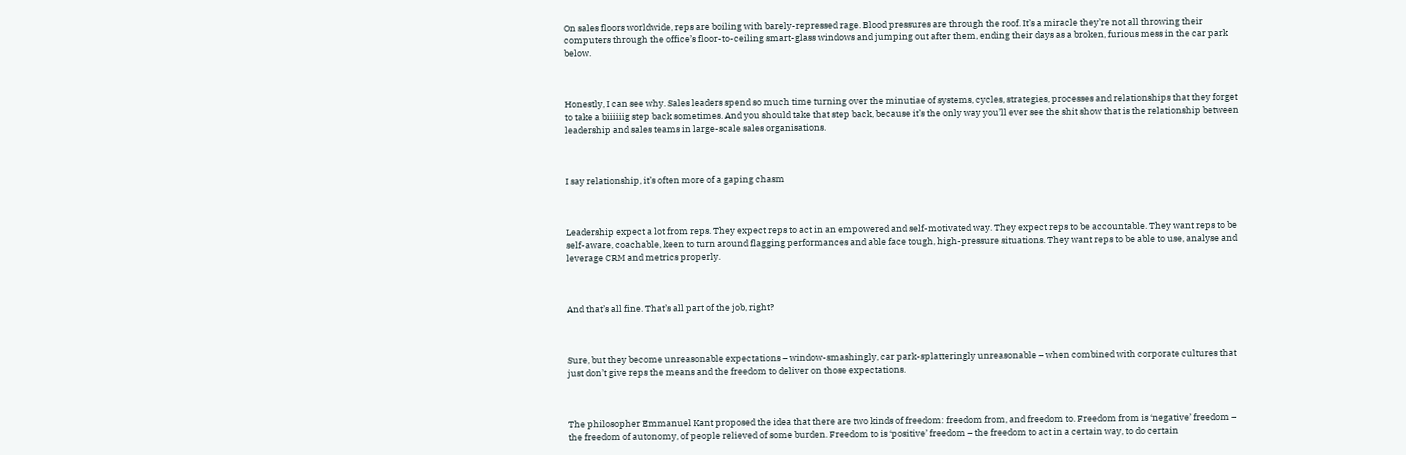On sales floors worldwide, reps are boiling with barely-repressed rage. Blood pressures are through the roof. It’s a miracle they’re not all throwing their computers through the office’s floor-to-ceiling smart-glass windows and jumping out after them, ending their days as a broken, furious mess in the car park below.



Honestly, I can see why. Sales leaders spend so much time turning over the minutiae of systems, cycles, strategies, processes and relationships that they forget to take a biiiiiig step back sometimes. And you should take that step back, because it’s the only way you’ll ever see the shit show that is the relationship between leadership and sales teams in large-scale sales organisations.



I say relationship, it’s often more of a gaping chasm



Leadership expect a lot from reps. They expect reps to act in an empowered and self-motivated way. They expect reps to be accountable. They want reps to be self-aware, coachable, keen to turn around flagging performances and able face tough, high-pressure situations. They want reps to be able to use, analyse and leverage CRM and metrics properly.



And that’s all fine. That’s all part of the job, right?



Sure, but they become unreasonable expectations – window-smashingly, car park-splatteringly unreasonable – when combined with corporate cultures that just don’t give reps the means and the freedom to deliver on those expectations.



The philosopher Emmanuel Kant proposed the idea that there are two kinds of freedom: freedom from, and freedom to. Freedom from is ‘negative’ freedom – the freedom of autonomy, of people relieved of some burden. Freedom to is ‘positive’ freedom – the freedom to act in a certain way, to do certain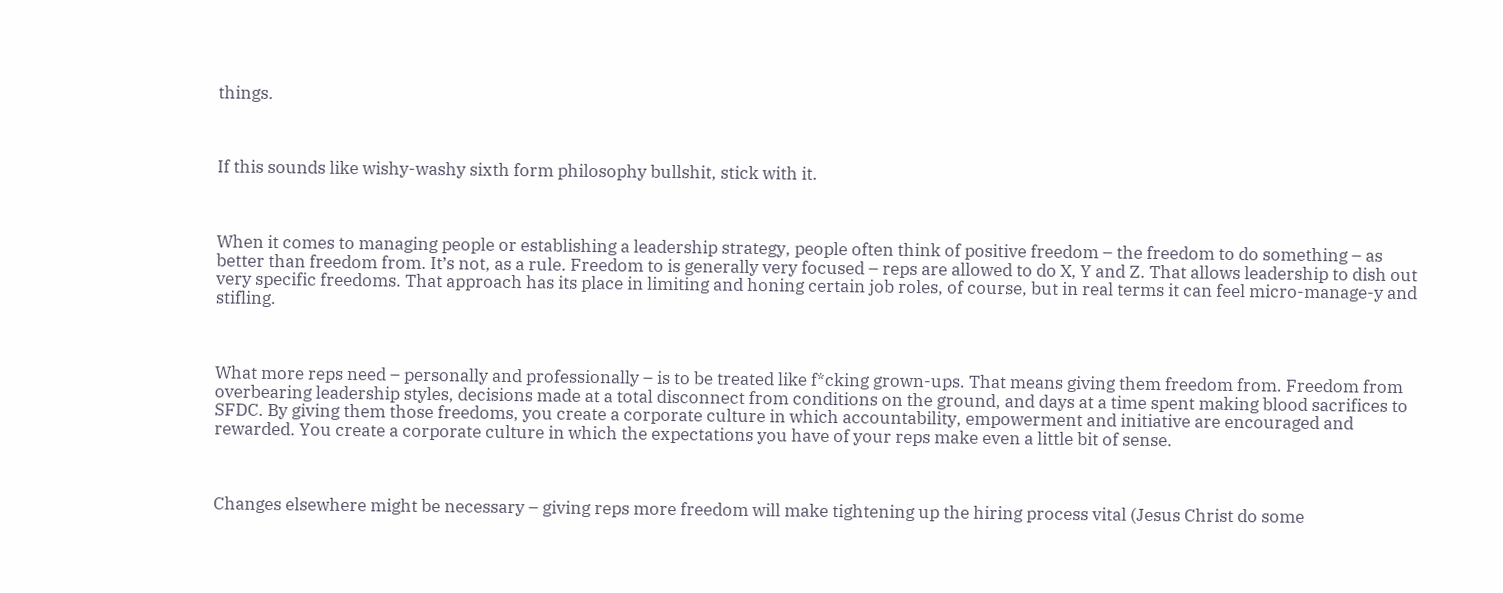things.



If this sounds like wishy-washy sixth form philosophy bullshit, stick with it.



When it comes to managing people or establishing a leadership strategy, people often think of positive freedom – the freedom to do something – as better than freedom from. It’s not, as a rule. Freedom to is generally very focused – reps are allowed to do X, Y and Z. That allows leadership to dish out very specific freedoms. That approach has its place in limiting and honing certain job roles, of course, but in real terms it can feel micro-manage-y and stifling.



What more reps need – personally and professionally – is to be treated like f*cking grown-ups. That means giving them freedom from. Freedom from overbearing leadership styles, decisions made at a total disconnect from conditions on the ground, and days at a time spent making blood sacrifices to SFDC. By giving them those freedoms, you create a corporate culture in which accountability, empowerment and initiative are encouraged and rewarded. You create a corporate culture in which the expectations you have of your reps make even a little bit of sense.



Changes elsewhere might be necessary – giving reps more freedom will make tightening up the hiring process vital (Jesus Christ do some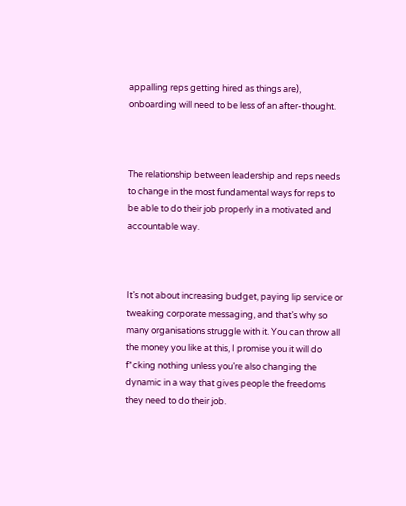appalling reps getting hired as things are), onboarding will need to be less of an after-thought.



The relationship between leadership and reps needs to change in the most fundamental ways for reps to be able to do their job properly in a motivated and accountable way.



It’s not about increasing budget, paying lip service or tweaking corporate messaging, and that’s why so many organisations struggle with it. You can throw all the money you like at this, I promise you it will do f*cking nothing unless you’re also changing the dynamic in a way that gives people the freedoms they need to do their job.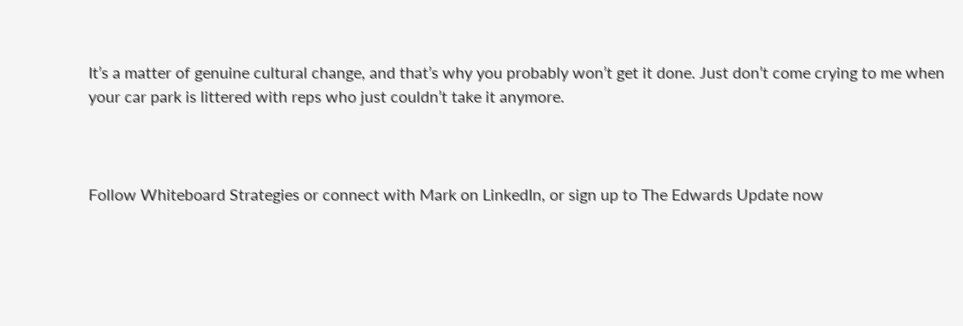It’s a matter of genuine cultural change, and that’s why you probably won’t get it done. Just don’t come crying to me when your car park is littered with reps who just couldn’t take it anymore.



Follow Whiteboard Strategies or connect with Mark on LinkedIn, or sign up to The Edwards Update now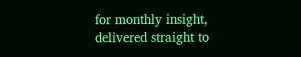for monthly insight, delivered straight to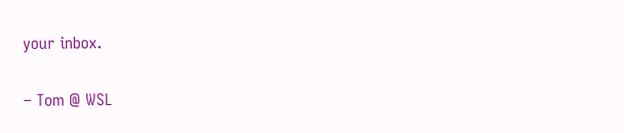your inbox.

– Tom @ WSL